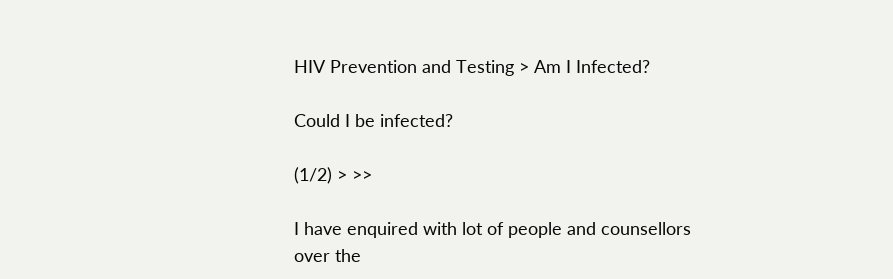HIV Prevention and Testing > Am I Infected?

Could I be infected?

(1/2) > >>

I have enquired with lot of people and counsellors over the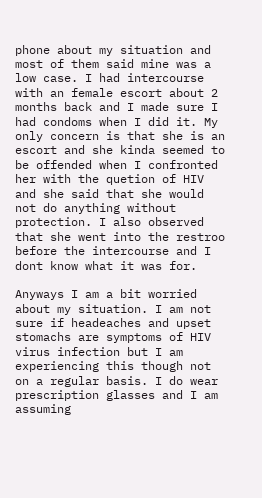phone about my situation and most of them said mine was a low case. I had intercourse with an female escort about 2 months back and I made sure I had condoms when I did it. My only concern is that she is an escort and she kinda seemed to be offended when I confronted her with the quetion of HIV and she said that she would not do anything without protection. I also observed that she went into the restroo before the intercourse and I dont know what it was for.

Anyways I am a bit worried about my situation. I am not sure if headeaches and upset stomachs are symptoms of HIV virus infection but I am experiencing this though not on a regular basis. I do wear prescription glasses and I am assuming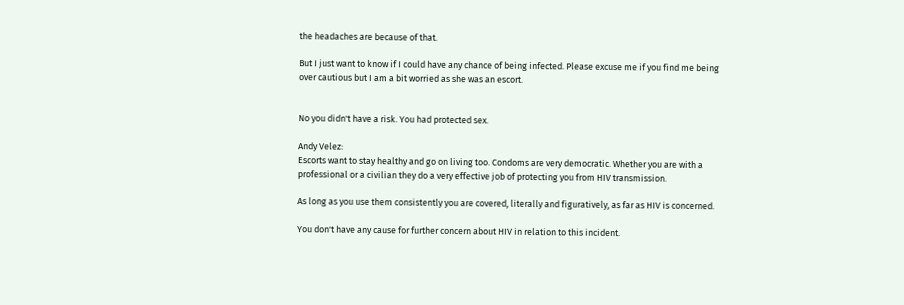the headaches are because of that.

But I just want to know if I could have any chance of being infected. Please excuse me if you find me being over cautious but I am a bit worried as she was an escort.


No you didn't have a risk. You had protected sex.

Andy Velez:
Escorts want to stay healthy and go on living too. Condoms are very democratic. Whether you are with a professional or a civilian they do a very effective job of protecting you from HIV transmission.

As long as you use them consistently you are covered, literally and figuratively, as far as HIV is concerned.

You don't have any cause for further concern about HIV in relation to this incident.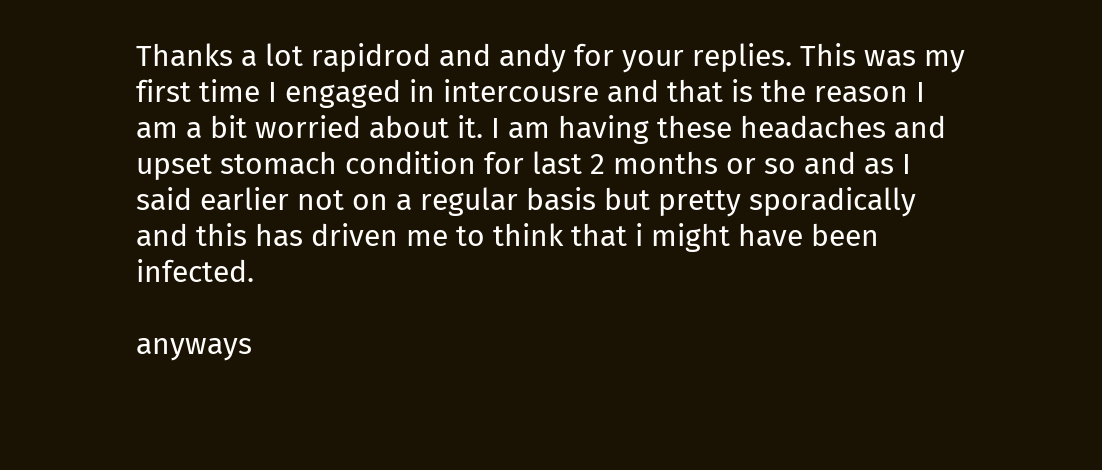Thanks a lot rapidrod and andy for your replies. This was my first time I engaged in intercousre and that is the reason I am a bit worried about it. I am having these headaches and upset stomach condition for last 2 months or so and as I said earlier not on a regular basis but pretty sporadically and this has driven me to think that i might have been infected.

anyways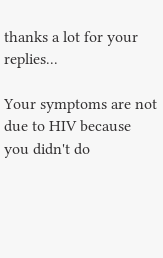thanks a lot for your replies...

Your symptoms are not due to HIV because you didn't do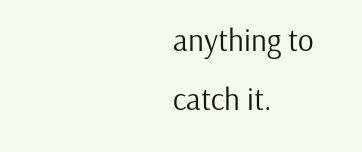anything to catch it.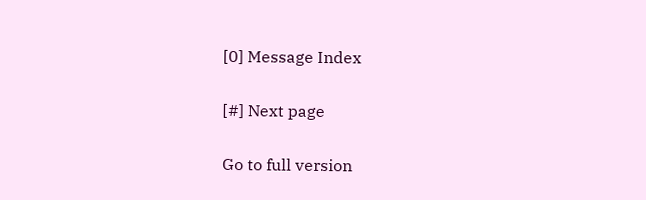[0] Message Index

[#] Next page

Go to full version